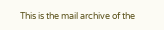This is the mail archive of the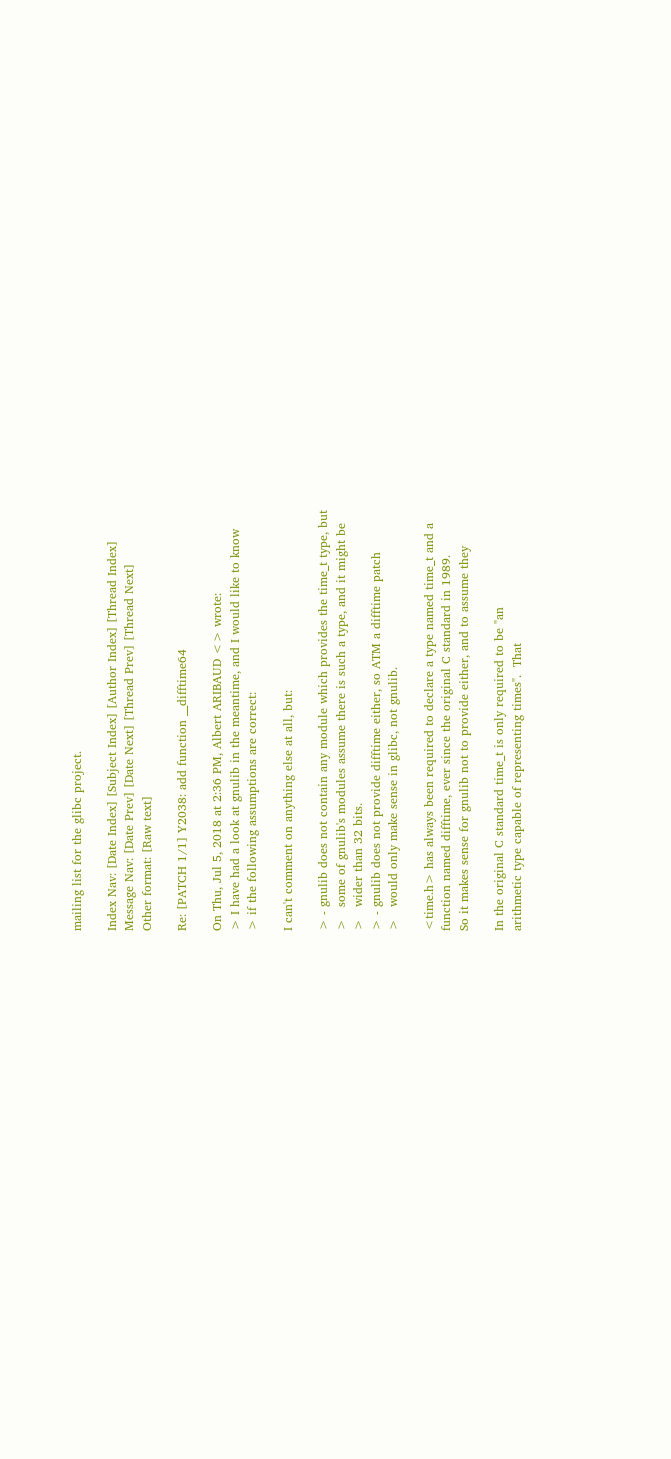mailing list for the glibc project.

Index Nav: [Date Index] [Subject Index] [Author Index] [Thread Index]
Message Nav: [Date Prev] [Date Next] [Thread Prev] [Thread Next]
Other format: [Raw text]

Re: [PATCH 1/1] Y2038: add function __difftime64

On Thu, Jul 5, 2018 at 2:36 PM, Albert ARIBAUD <> wrote:
> I have had a look at gnulib in the meantime, and I would like to know
> if the following assumptions are correct:

I can't comment on anything else at all, but:

> - gnulib does not contain any module which provides the time_t type, but
>   some of gnulib's modules assume there is such a type, and it might be
>   wider than 32 bits.
> - gnulib does not provide difftime either, so ATM a difftime patch
>   would only make sense in glibc, not gnulib.

<time.h> has always been required to declare a type named time_t and a
function named difftime, ever since the original C standard in 1989.
So it makes sense for gnulib not to provide either, and to assume they

In the original C standard time_t is only required to be "an
arithmetic type capable of representing times".  That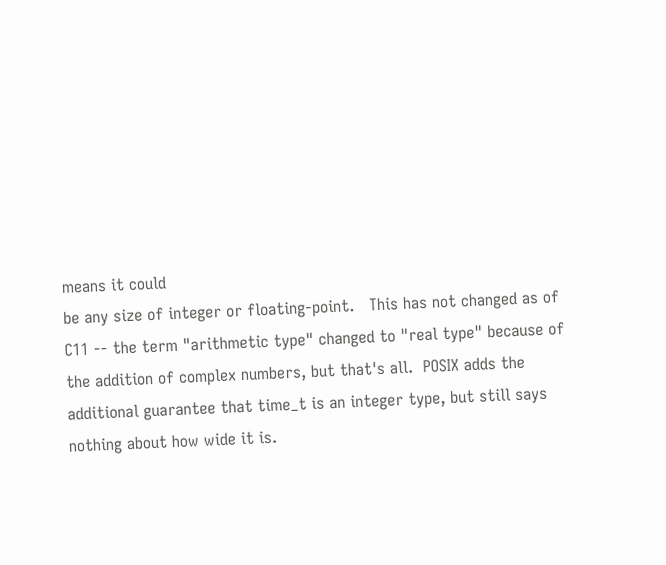means it could
be any size of integer or floating-point.   This has not changed as of
C11 -- the term "arithmetic type" changed to "real type" because of
the addition of complex numbers, but that's all.  POSIX adds the
additional guarantee that time_t is an integer type, but still says
nothing about how wide it is.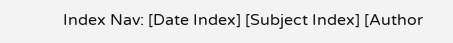Index Nav: [Date Index] [Subject Index] [Author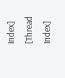Index] [Thread Index]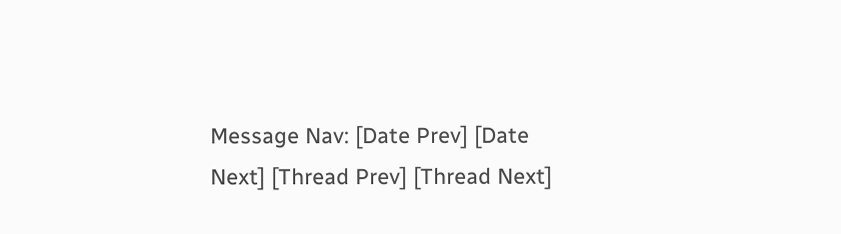Message Nav: [Date Prev] [Date Next] [Thread Prev] [Thread Next]